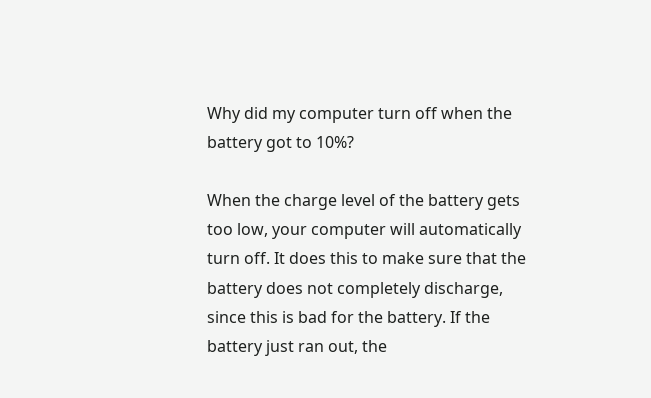Why did my computer turn off when the battery got to 10%?

When the charge level of the battery gets too low, your computer will automatically turn off. It does this to make sure that the battery does not completely discharge, since this is bad for the battery. If the battery just ran out, the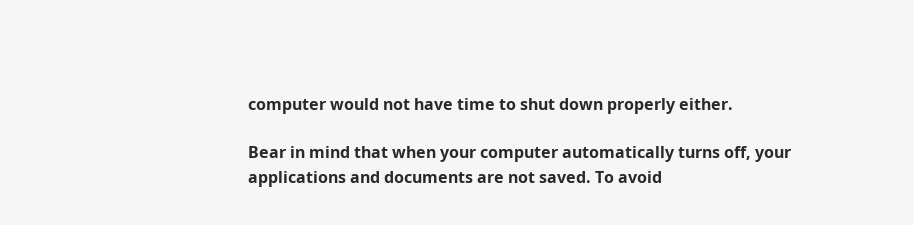computer would not have time to shut down properly either.

Bear in mind that when your computer automatically turns off, your applications and documents are not saved. To avoid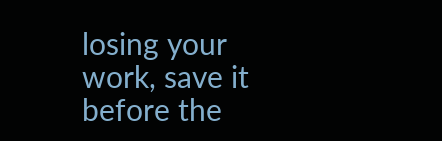losing your work, save it before the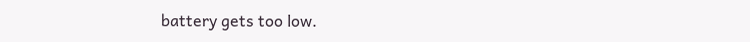battery gets too low.